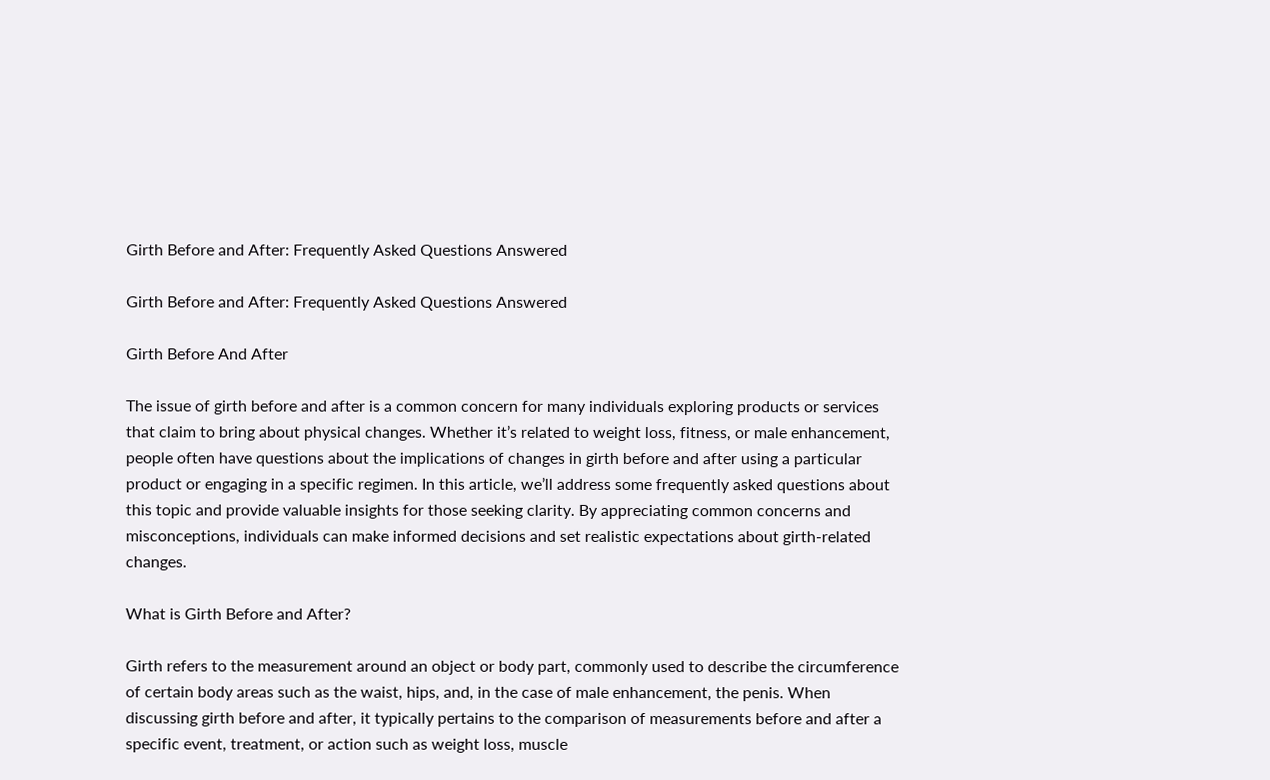Girth Before and After: Frequently Asked Questions Answered

Girth Before and After: Frequently Asked Questions Answered

Girth Before And After

The issue of girth before and after is a common concern for many individuals exploring products or services that claim to bring about physical changes. Whether it’s related to weight loss, fitness, or male enhancement, people often have questions about the implications of changes in girth before and after using a particular product or engaging in a specific regimen. In this article, we’ll address some frequently asked questions about this topic and provide valuable insights for those seeking clarity. By appreciating common concerns and misconceptions, individuals can make informed decisions and set realistic expectations about girth-related changes.

What is Girth Before and After?

Girth refers to the measurement around an object or body part, commonly used to describe the circumference of certain body areas such as the waist, hips, and, in the case of male enhancement, the penis. When discussing girth before and after, it typically pertains to the comparison of measurements before and after a specific event, treatment, or action such as weight loss, muscle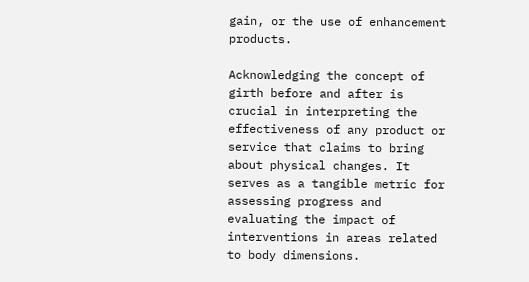gain, or the use of enhancement products.

Acknowledging the concept of girth before and after is crucial in interpreting the effectiveness of any product or service that claims to bring about physical changes. It serves as a tangible metric for assessing progress and evaluating the impact of interventions in areas related to body dimensions.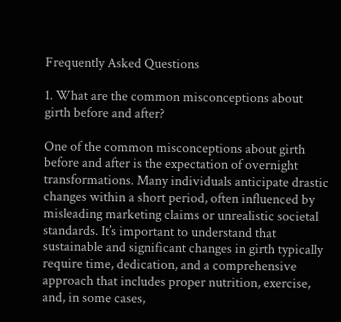Frequently Asked Questions

1. What are the common misconceptions about girth before and after?

One of the common misconceptions about girth before and after is the expectation of overnight transformations. Many individuals anticipate drastic changes within a short period, often influenced by misleading marketing claims or unrealistic societal standards. It’s important to understand that sustainable and significant changes in girth typically require time, dedication, and a comprehensive approach that includes proper nutrition, exercise, and, in some cases,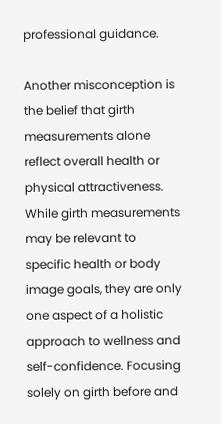professional guidance.

Another misconception is the belief that girth measurements alone reflect overall health or physical attractiveness. While girth measurements may be relevant to specific health or body image goals, they are only one aspect of a holistic approach to wellness and self-confidence. Focusing solely on girth before and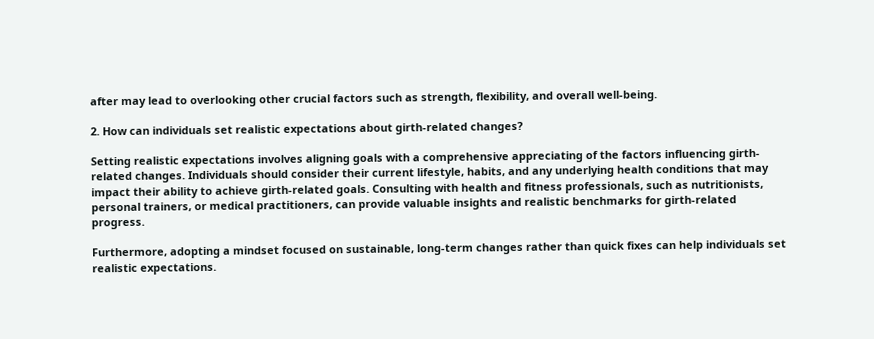after may lead to overlooking other crucial factors such as strength, flexibility, and overall well-being.

2. How can individuals set realistic expectations about girth-related changes?

Setting realistic expectations involves aligning goals with a comprehensive appreciating of the factors influencing girth-related changes. Individuals should consider their current lifestyle, habits, and any underlying health conditions that may impact their ability to achieve girth-related goals. Consulting with health and fitness professionals, such as nutritionists, personal trainers, or medical practitioners, can provide valuable insights and realistic benchmarks for girth-related progress.

Furthermore, adopting a mindset focused on sustainable, long-term changes rather than quick fixes can help individuals set realistic expectations.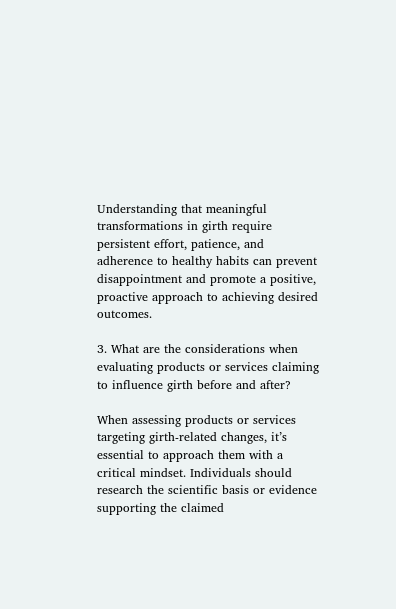Understanding that meaningful transformations in girth require persistent effort, patience, and adherence to healthy habits can prevent disappointment and promote a positive, proactive approach to achieving desired outcomes.

3. What are the considerations when evaluating products or services claiming to influence girth before and after?

When assessing products or services targeting girth-related changes, it’s essential to approach them with a critical mindset. Individuals should research the scientific basis or evidence supporting the claimed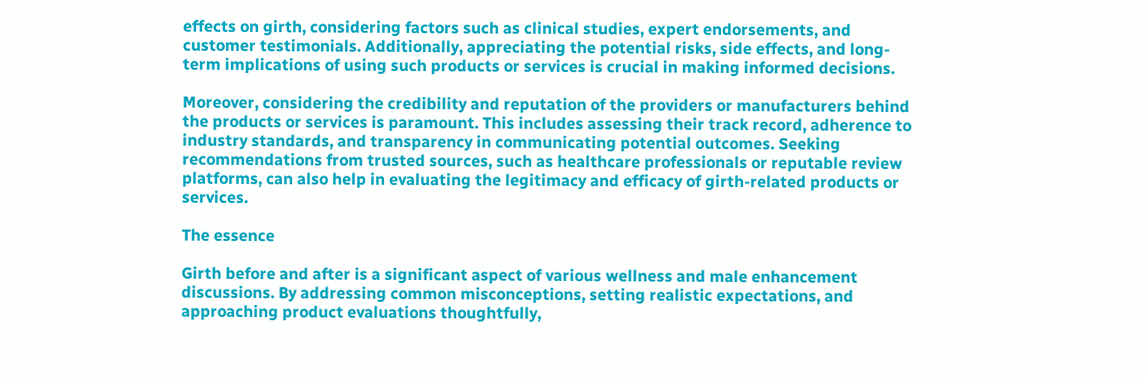effects on girth, considering factors such as clinical studies, expert endorsements, and customer testimonials. Additionally, appreciating the potential risks, side effects, and long-term implications of using such products or services is crucial in making informed decisions.

Moreover, considering the credibility and reputation of the providers or manufacturers behind the products or services is paramount. This includes assessing their track record, adherence to industry standards, and transparency in communicating potential outcomes. Seeking recommendations from trusted sources, such as healthcare professionals or reputable review platforms, can also help in evaluating the legitimacy and efficacy of girth-related products or services.

The essence

Girth before and after is a significant aspect of various wellness and male enhancement discussions. By addressing common misconceptions, setting realistic expectations, and approaching product evaluations thoughtfully,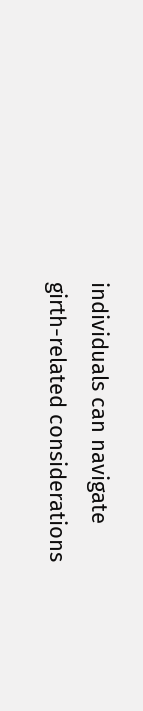individuals can navigate girth-related considerations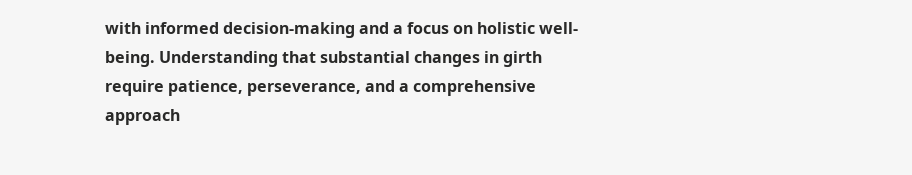with informed decision-making and a focus on holistic well-being. Understanding that substantial changes in girth require patience, perseverance, and a comprehensive approach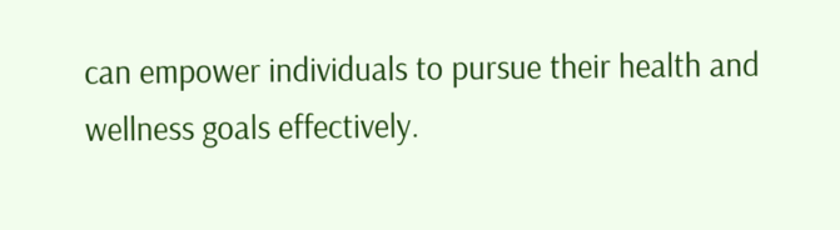can empower individuals to pursue their health and wellness goals effectively.